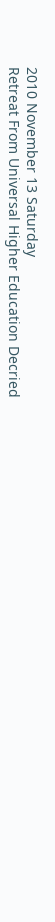2010 November 13 Saturday
Retreat From Universal Higher Education Decried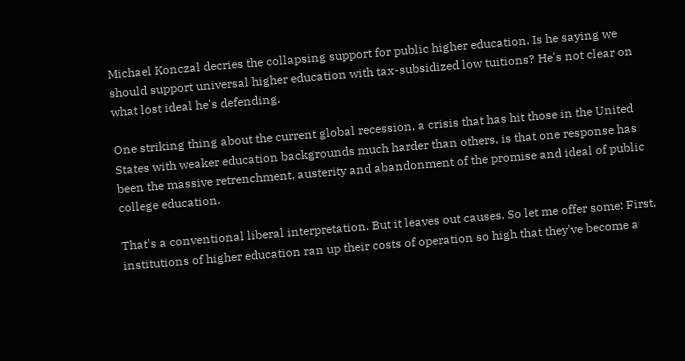Michael Konczal decries the collapsing support for public higher education. Is he saying we should support universal higher education with tax-subsidized low tuitions? He's not clear on what lost ideal he's defending.

One striking thing about the current global recession, a crisis that has hit those in the United States with weaker education backgrounds much harder than others, is that one response has been the massive retrenchment, austerity and abandonment of the promise and ideal of public college education.

That's a conventional liberal interpretation. But it leaves out causes. So let me offer some: First, institutions of higher education ran up their costs of operation so high that they've become a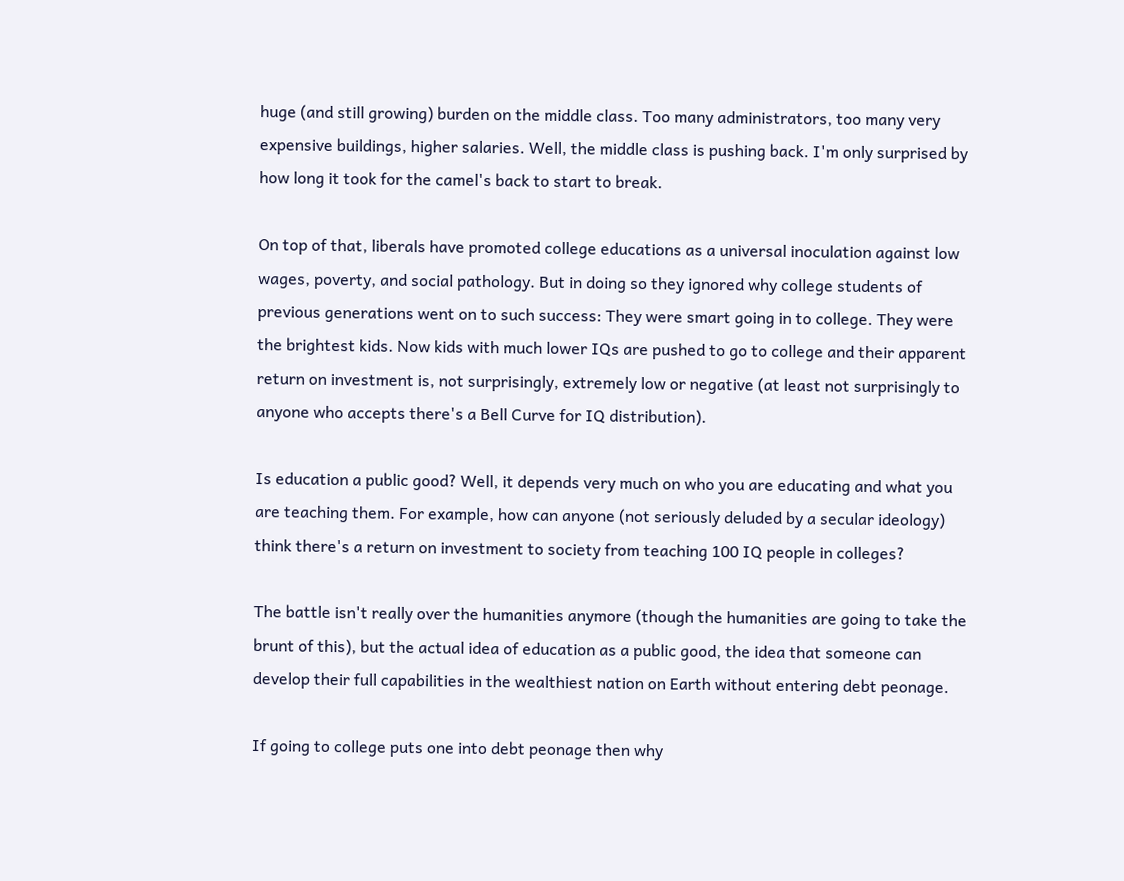huge (and still growing) burden on the middle class. Too many administrators, too many very expensive buildings, higher salaries. Well, the middle class is pushing back. I'm only surprised by how long it took for the camel's back to start to break.

On top of that, liberals have promoted college educations as a universal inoculation against low wages, poverty, and social pathology. But in doing so they ignored why college students of previous generations went on to such success: They were smart going in to college. They were the brightest kids. Now kids with much lower IQs are pushed to go to college and their apparent return on investment is, not surprisingly, extremely low or negative (at least not surprisingly to anyone who accepts there's a Bell Curve for IQ distribution).

Is education a public good? Well, it depends very much on who you are educating and what you are teaching them. For example, how can anyone (not seriously deluded by a secular ideology) think there's a return on investment to society from teaching 100 IQ people in colleges?

The battle isn't really over the humanities anymore (though the humanities are going to take the brunt of this), but the actual idea of education as a public good, the idea that someone can develop their full capabilities in the wealthiest nation on Earth without entering debt peonage.

If going to college puts one into debt peonage then why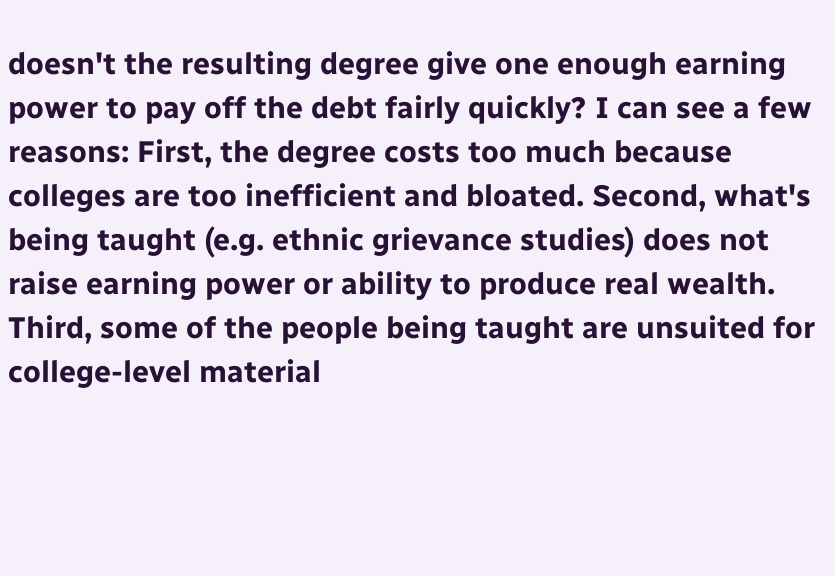doesn't the resulting degree give one enough earning power to pay off the debt fairly quickly? I can see a few reasons: First, the degree costs too much because colleges are too inefficient and bloated. Second, what's being taught (e.g. ethnic grievance studies) does not raise earning power or ability to produce real wealth. Third, some of the people being taught are unsuited for college-level material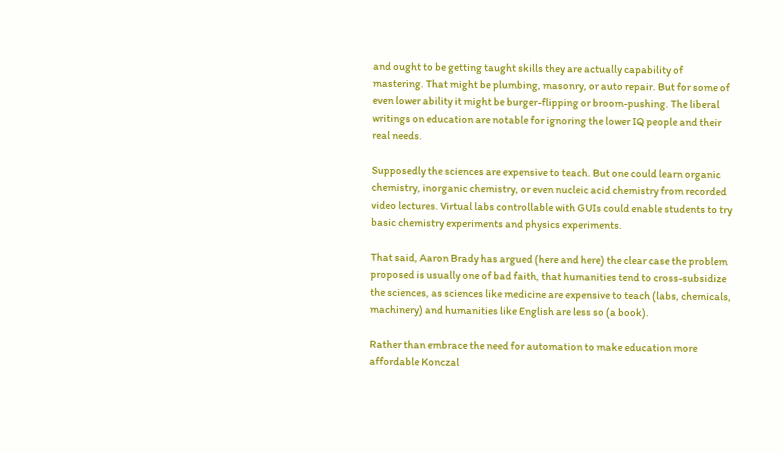and ought to be getting taught skills they are actually capability of mastering. That might be plumbing, masonry, or auto repair. But for some of even lower ability it might be burger-flipping or broom-pushing. The liberal writings on education are notable for ignoring the lower IQ people and their real needs.

Supposedly the sciences are expensive to teach. But one could learn organic chemistry, inorganic chemistry, or even nucleic acid chemistry from recorded video lectures. Virtual labs controllable with GUIs could enable students to try basic chemistry experiments and physics experiments.

That said, Aaron Brady has argued (here and here) the clear case the problem proposed is usually one of bad faith, that humanities tend to cross-subsidize the sciences, as sciences like medicine are expensive to teach (labs, chemicals, machinery) and humanities like English are less so (a book).

Rather than embrace the need for automation to make education more affordable Konczal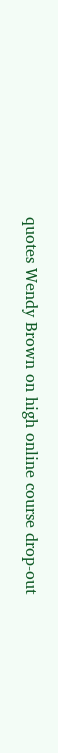quotes Wendy Brown on high online course drop-out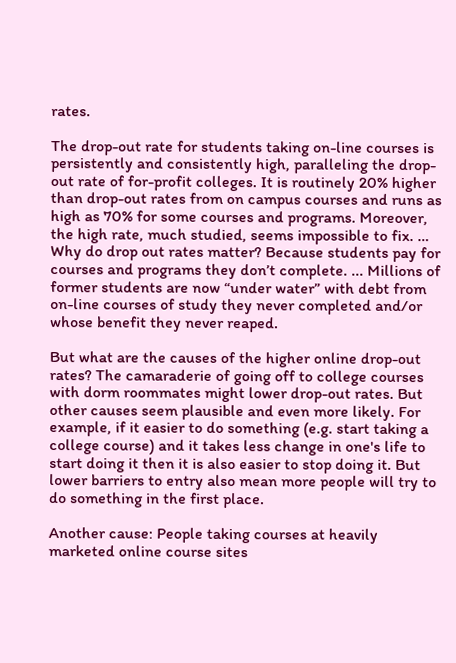rates.

The drop-out rate for students taking on-line courses is persistently and consistently high, paralleling the drop-out rate of for-profit colleges. It is routinely 20% higher than drop-out rates from on campus courses and runs as high as 70% for some courses and programs. Moreover, the high rate, much studied, seems impossible to fix. … Why do drop out rates matter? Because students pay for courses and programs they don’t complete. ... Millions of former students are now “under water” with debt from on-line courses of study they never completed and/or whose benefit they never reaped.

But what are the causes of the higher online drop-out rates? The camaraderie of going off to college courses with dorm roommates might lower drop-out rates. But other causes seem plausible and even more likely. For example, if it easier to do something (e.g. start taking a college course) and it takes less change in one's life to start doing it then it is also easier to stop doing it. But lower barriers to entry also mean more people will try to do something in the first place.

Another cause: People taking courses at heavily marketed online course sites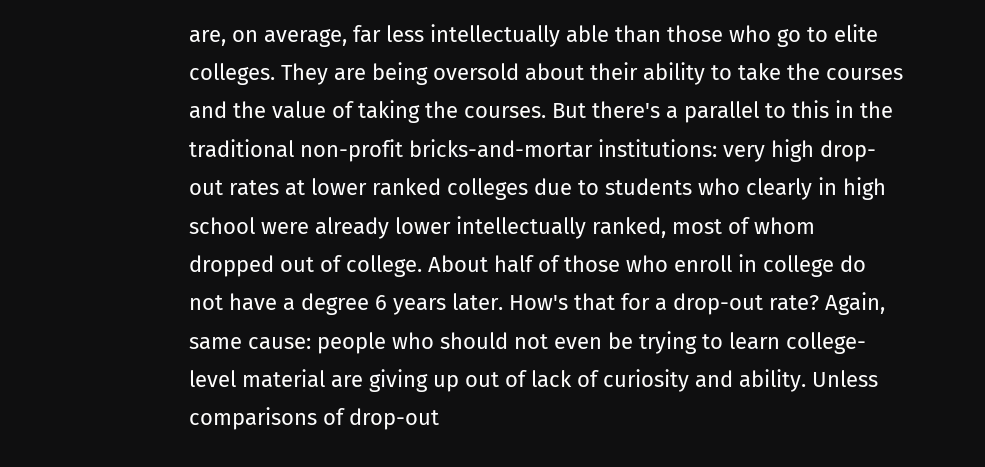are, on average, far less intellectually able than those who go to elite colleges. They are being oversold about their ability to take the courses and the value of taking the courses. But there's a parallel to this in the traditional non-profit bricks-and-mortar institutions: very high drop-out rates at lower ranked colleges due to students who clearly in high school were already lower intellectually ranked, most of whom dropped out of college. About half of those who enroll in college do not have a degree 6 years later. How's that for a drop-out rate? Again, same cause: people who should not even be trying to learn college-level material are giving up out of lack of curiosity and ability. Unless comparisons of drop-out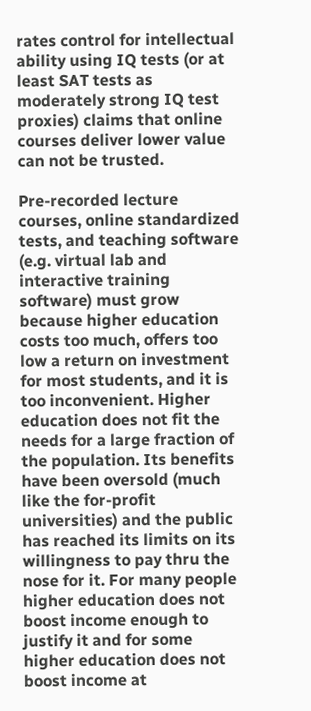rates control for intellectual ability using IQ tests (or at least SAT tests as moderately strong IQ test proxies) claims that online courses deliver lower value can not be trusted.

Pre-recorded lecture courses, online standardized tests, and teaching software (e.g. virtual lab and interactive training software) must grow because higher education costs too much, offers too low a return on investment for most students, and it is too inconvenient. Higher education does not fit the needs for a large fraction of the population. Its benefits have been oversold (much like the for-profit universities) and the public has reached its limits on its willingness to pay thru the nose for it. For many people higher education does not boost income enough to justify it and for some higher education does not boost income at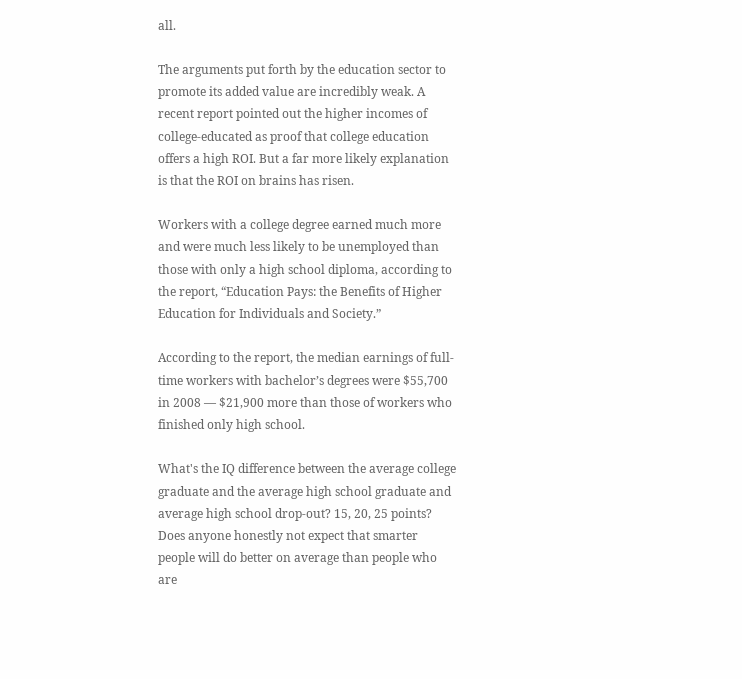all.

The arguments put forth by the education sector to promote its added value are incredibly weak. A recent report pointed out the higher incomes of college-educated as proof that college education offers a high ROI. But a far more likely explanation is that the ROI on brains has risen.

Workers with a college degree earned much more and were much less likely to be unemployed than those with only a high school diploma, according to the report, “Education Pays: the Benefits of Higher Education for Individuals and Society.”

According to the report, the median earnings of full-time workers with bachelor’s degrees were $55,700 in 2008 — $21,900 more than those of workers who finished only high school.

What's the IQ difference between the average college graduate and the average high school graduate and average high school drop-out? 15, 20, 25 points? Does anyone honestly not expect that smarter people will do better on average than people who are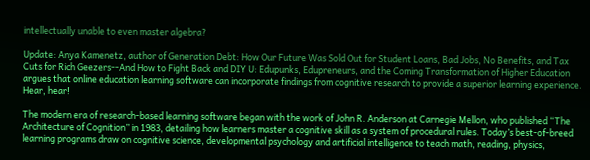intellectually unable to even master algebra?

Update: Anya Kamenetz, author of Generation Debt: How Our Future Was Sold Out for Student Loans, Bad Jobs, No Benefits, and Tax Cuts for Rich Geezers--And How to Fight Back and DIY U: Edupunks, Edupreneurs, and the Coming Transformation of Higher Education argues that online education learning software can incorporate findings from cognitive research to provide a superior learning experience. Hear, hear!

The modern era of research-based learning software began with the work of John R. Anderson at Carnegie Mellon, who published “The Architecture of Cognition” in 1983, detailing how learners master a cognitive skill as a system of procedural rules. Today’s best-of-breed learning programs draw on cognitive science, developmental psychology and artificial intelligence to teach math, reading, physics,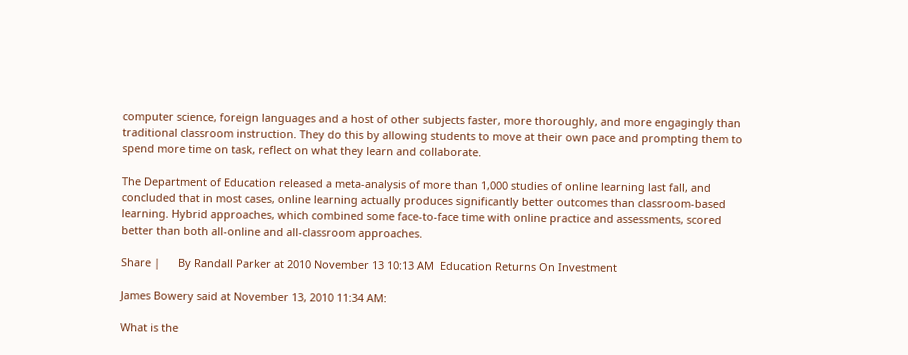computer science, foreign languages and a host of other subjects faster, more thoroughly, and more engagingly than traditional classroom instruction. They do this by allowing students to move at their own pace and prompting them to spend more time on task, reflect on what they learn and collaborate.

The Department of Education released a meta-analysis of more than 1,000 studies of online learning last fall, and concluded that in most cases, online learning actually produces significantly better outcomes than classroom-based learning. Hybrid approaches, which combined some face-to-face time with online practice and assessments, scored better than both all-online and all-classroom approaches.

Share |      By Randall Parker at 2010 November 13 10:13 AM  Education Returns On Investment

James Bowery said at November 13, 2010 11:34 AM:

What is the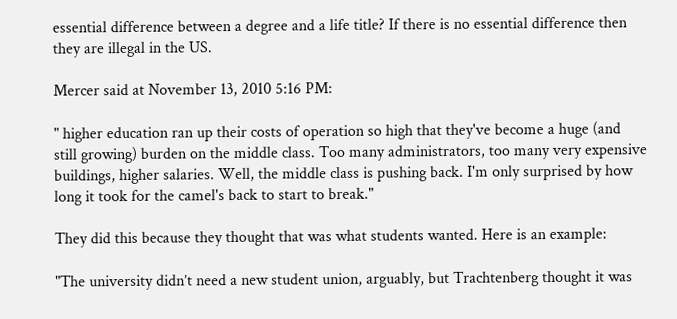essential difference between a degree and a life title? If there is no essential difference then they are illegal in the US.

Mercer said at November 13, 2010 5:16 PM:

" higher education ran up their costs of operation so high that they've become a huge (and still growing) burden on the middle class. Too many administrators, too many very expensive buildings, higher salaries. Well, the middle class is pushing back. I'm only surprised by how long it took for the camel's back to start to break."

They did this because they thought that was what students wanted. Here is an example:

"The university didn’t need a new student union, arguably, but Trachtenberg thought it was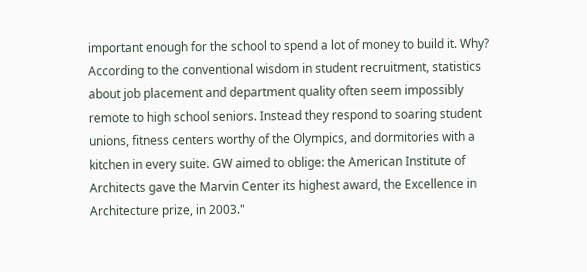important enough for the school to spend a lot of money to build it. Why? According to the conventional wisdom in student recruitment, statistics about job placement and department quality often seem impossibly remote to high school seniors. Instead they respond to soaring student unions, fitness centers worthy of the Olympics, and dormitories with a kitchen in every suite. GW aimed to oblige: the American Institute of Architects gave the Marvin Center its highest award, the Excellence in Architecture prize, in 2003."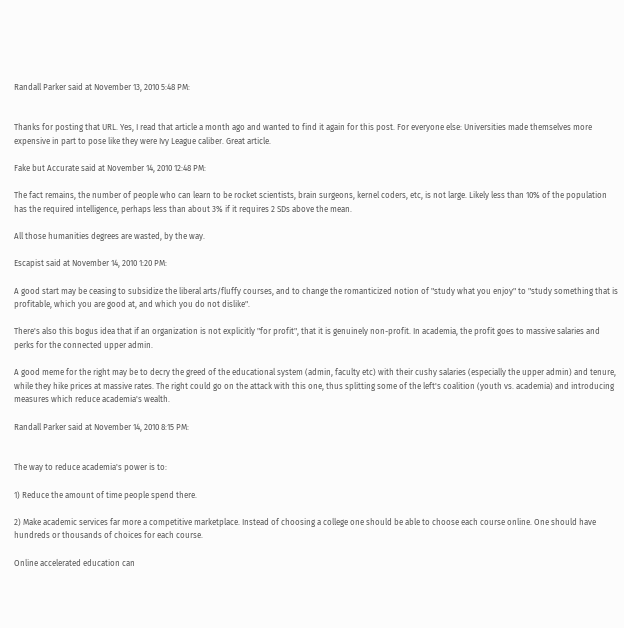Randall Parker said at November 13, 2010 5:48 PM:


Thanks for posting that URL. Yes, I read that article a month ago and wanted to find it again for this post. For everyone else: Universities made themselves more expensive in part to pose like they were Ivy League caliber. Great article.

Fake but Accurate said at November 14, 2010 12:48 PM:

The fact remains, the number of people who can learn to be rocket scientists, brain surgeons, kernel coders, etc, is not large. Likely less than 10% of the population has the required intelligence, perhaps less than about 3% if it requires 2 SDs above the mean.

All those humanities degrees are wasted, by the way.

Escapist said at November 14, 2010 1:20 PM:

A good start may be ceasing to subsidize the liberal arts/fluffy courses, and to change the romanticized notion of "study what you enjoy" to "study something that is profitable, which you are good at, and which you do not dislike".

There's also this bogus idea that if an organization is not explicitly "for profit", that it is genuinely non-profit. In academia, the profit goes to massive salaries and perks for the connected upper admin.

A good meme for the right may be to decry the greed of the educational system (admin, faculty etc) with their cushy salaries (especially the upper admin) and tenure, while they hike prices at massive rates. The right could go on the attack with this one, thus splitting some of the left's coalition (youth vs. academia) and introducing measures which reduce academia's wealth.

Randall Parker said at November 14, 2010 8:15 PM:


The way to reduce academia's power is to:

1) Reduce the amount of time people spend there.

2) Make academic services far more a competitive marketplace. Instead of choosing a college one should be able to choose each course online. One should have hundreds or thousands of choices for each course.

Online accelerated education can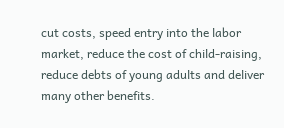cut costs, speed entry into the labor market, reduce the cost of child-raising, reduce debts of young adults and deliver many other benefits.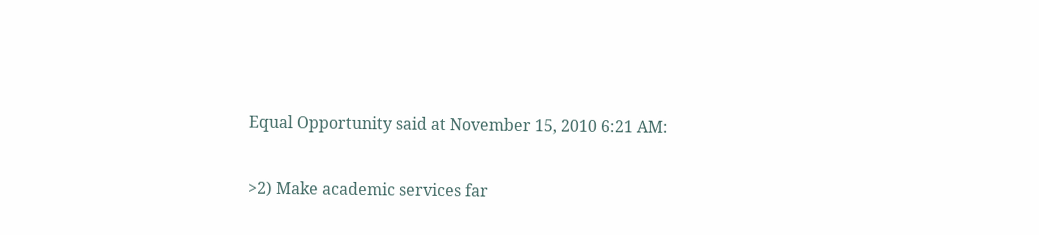Equal Opportunity said at November 15, 2010 6:21 AM:

>2) Make academic services far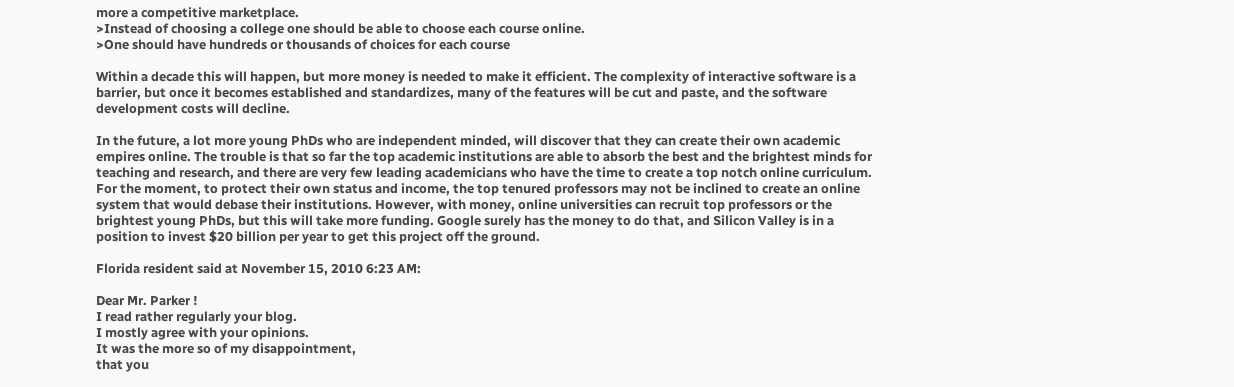more a competitive marketplace.
>Instead of choosing a college one should be able to choose each course online.
>One should have hundreds or thousands of choices for each course

Within a decade this will happen, but more money is needed to make it efficient. The complexity of interactive software is a barrier, but once it becomes established and standardizes, many of the features will be cut and paste, and the software development costs will decline.

In the future, a lot more young PhDs who are independent minded, will discover that they can create their own academic empires online. The trouble is that so far the top academic institutions are able to absorb the best and the brightest minds for teaching and research, and there are very few leading academicians who have the time to create a top notch online curriculum. For the moment, to protect their own status and income, the top tenured professors may not be inclined to create an online system that would debase their institutions. However, with money, online universities can recruit top professors or the brightest young PhDs, but this will take more funding. Google surely has the money to do that, and Silicon Valley is in a position to invest $20 billion per year to get this project off the ground.

Florida resident said at November 15, 2010 6:23 AM:

Dear Mr. Parker !
I read rather regularly your blog.
I mostly agree with your opinions.
It was the more so of my disappointment,
that you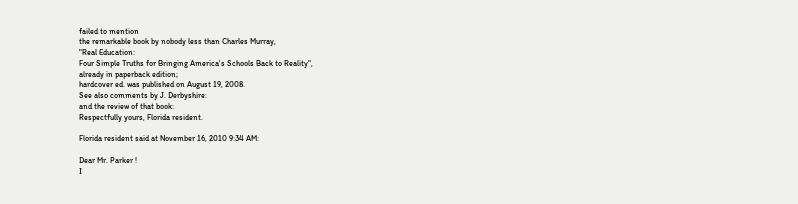failed to mention
the remarkable book by nobody less than Charles Murray,
"Real Education:
Four Simple Truths for Bringing America's Schools Back to Reality",
already in paperback edition;
hardcover ed. was published on August 19, 2008.
See also comments by J. Derbyshire:
and the review of that book:
Respectfully yours, Florida resident.

Florida resident said at November 16, 2010 9:34 AM:

Dear Mr. Parker !
I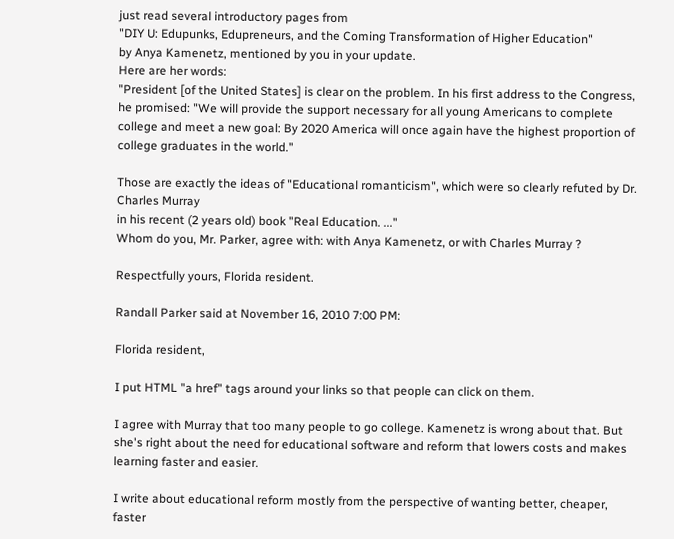just read several introductory pages from
"DIY U: Edupunks, Edupreneurs, and the Coming Transformation of Higher Education"
by Anya Kamenetz, mentioned by you in your update.
Here are her words:
"President [of the United States] is clear on the problem. In his first address to the Congress,
he promised: "We will provide the support necessary for all young Americans to complete college and meet a new goal: By 2020 America will once again have the highest proportion of college graduates in the world."

Those are exactly the ideas of "Educational romanticism", which were so clearly refuted by Dr. Charles Murray
in his recent (2 years old) book "Real Education. ..."
Whom do you, Mr. Parker, agree with: with Anya Kamenetz, or with Charles Murray ?

Respectfully yours, Florida resident.

Randall Parker said at November 16, 2010 7:00 PM:

Florida resident,

I put HTML "a href" tags around your links so that people can click on them.

I agree with Murray that too many people to go college. Kamenetz is wrong about that. But she's right about the need for educational software and reform that lowers costs and makes learning faster and easier.

I write about educational reform mostly from the perspective of wanting better, cheaper, faster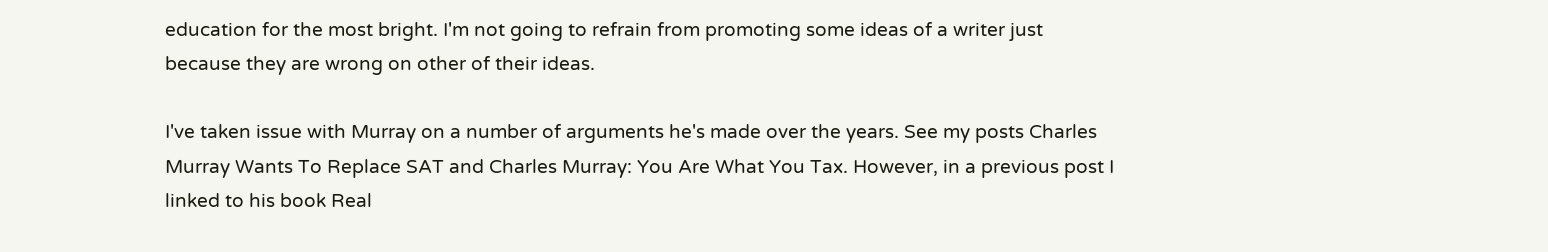education for the most bright. I'm not going to refrain from promoting some ideas of a writer just because they are wrong on other of their ideas.

I've taken issue with Murray on a number of arguments he's made over the years. See my posts Charles Murray Wants To Replace SAT and Charles Murray: You Are What You Tax. However, in a previous post I linked to his book Real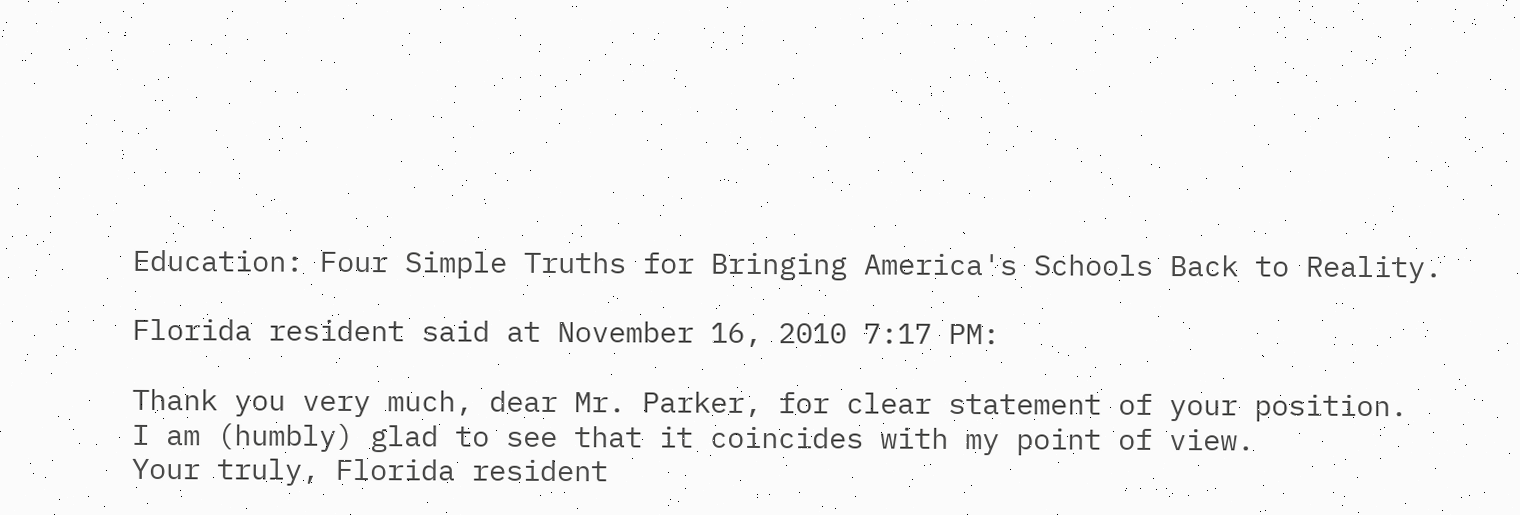Education: Four Simple Truths for Bringing America's Schools Back to Reality.

Florida resident said at November 16, 2010 7:17 PM:

Thank you very much, dear Mr. Parker, for clear statement of your position.
I am (humbly) glad to see that it coincides with my point of view.
Your truly, Florida resident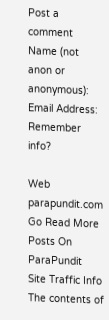Post a comment
Name (not anon or anonymous):
Email Address:
Remember info?

Web parapundit.com
Go Read More Posts On ParaPundit
Site Traffic Info
The contents of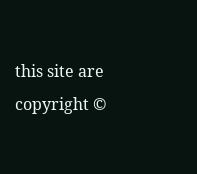this site are copyright ©